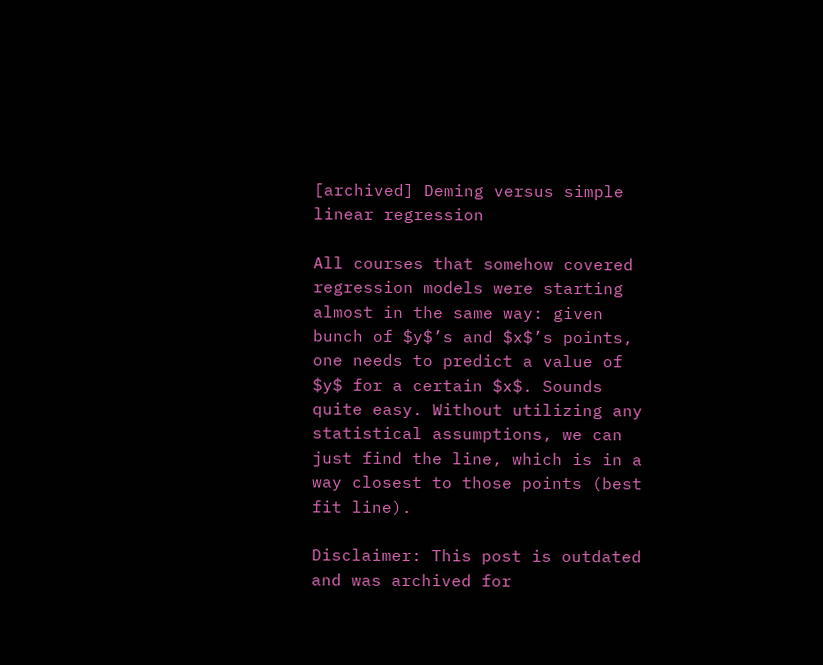[archived] Deming versus simple linear regression

All courses that somehow covered regression models were starting almost in the same way: given bunch of $y$’s and $x$’s points, one needs to predict a value of $y$ for a certain $x$. Sounds quite easy. Without utilizing any statistical assumptions, we can just find the line, which is in a way closest to those points (best fit line).

Disclaimer: This post is outdated and was archived for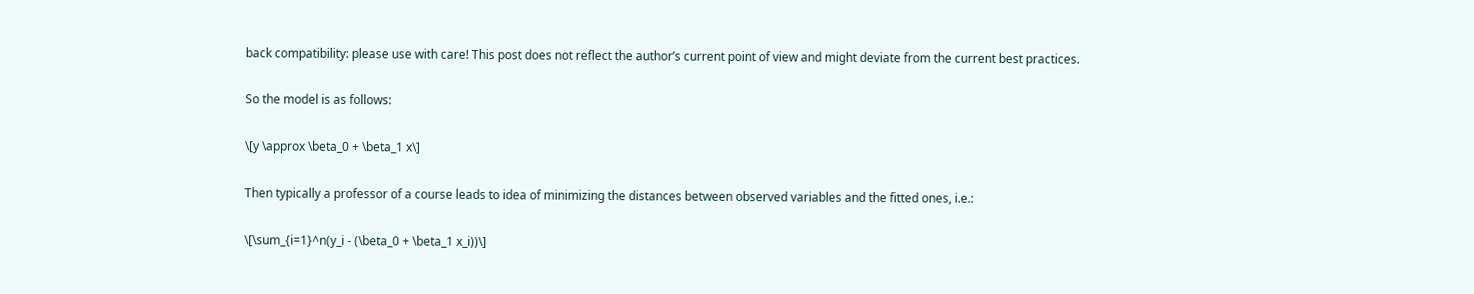back compatibility: please use with care! This post does not reflect the author’s current point of view and might deviate from the current best practices.

So the model is as follows:

\[y \approx \beta_0 + \beta_1 x\]

Then typically a professor of a course leads to idea of minimizing the distances between observed variables and the fitted ones, i.e.:

\[\sum_{i=1}^n(y_i - (\beta_0 + \beta_1 x_i))\]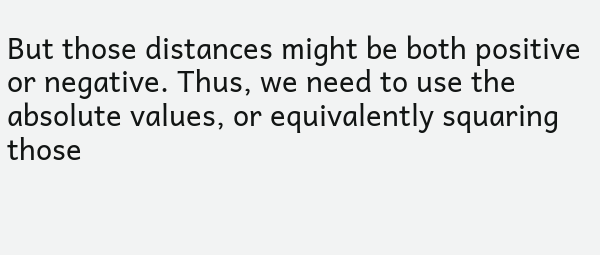But those distances might be both positive or negative. Thus, we need to use the absolute values, or equivalently squaring those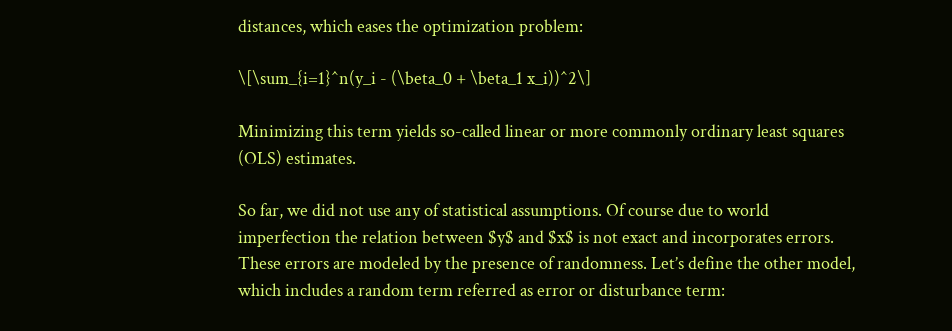distances, which eases the optimization problem:

\[\sum_{i=1}^n(y_i - (\beta_0 + \beta_1 x_i))^2\]

Minimizing this term yields so-called linear or more commonly ordinary least squares (OLS) estimates.

So far, we did not use any of statistical assumptions. Of course due to world imperfection the relation between $y$ and $x$ is not exact and incorporates errors. These errors are modeled by the presence of randomness. Let’s define the other model, which includes a random term referred as error or disturbance term: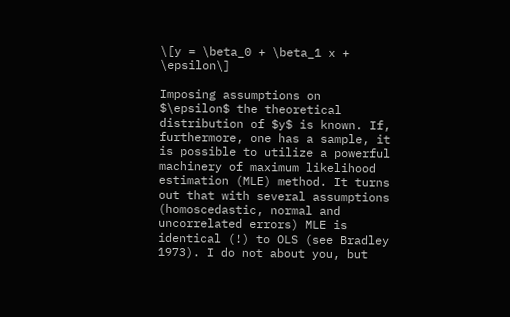\[y = \beta_0 + \beta_1 x + \epsilon\]

Imposing assumptions on $\epsilon$ the theoretical distribution of $y$ is known. If, furthermore, one has a sample, it is possible to utilize a powerful machinery of maximum likelihood estimation (MLE) method. It turns out that with several assumptions (homoscedastic, normal and uncorrelated errors) MLE is identical (!) to OLS (see Bradley 1973). I do not about you, but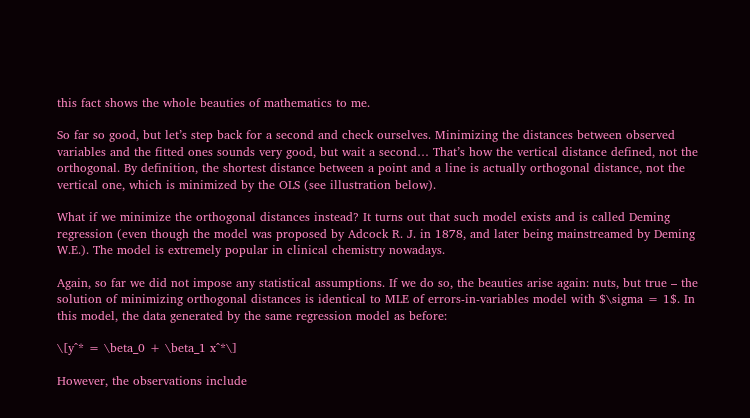this fact shows the whole beauties of mathematics to me.

So far so good, but let’s step back for a second and check ourselves. Minimizing the distances between observed variables and the fitted ones sounds very good, but wait a second… That’s how the vertical distance defined, not the orthogonal. By definition, the shortest distance between a point and a line is actually orthogonal distance, not the vertical one, which is minimized by the OLS (see illustration below).

What if we minimize the orthogonal distances instead? It turns out that such model exists and is called Deming regression (even though the model was proposed by Adcock R. J. in 1878, and later being mainstreamed by Deming W.E.). The model is extremely popular in clinical chemistry nowadays.

Again, so far we did not impose any statistical assumptions. If we do so, the beauties arise again: nuts, but true – the solution of minimizing orthogonal distances is identical to MLE of errors-in-variables model with $\sigma = 1$. In this model, the data generated by the same regression model as before:

\[y^* = \beta_0 + \beta_1 x^*\]

However, the observations include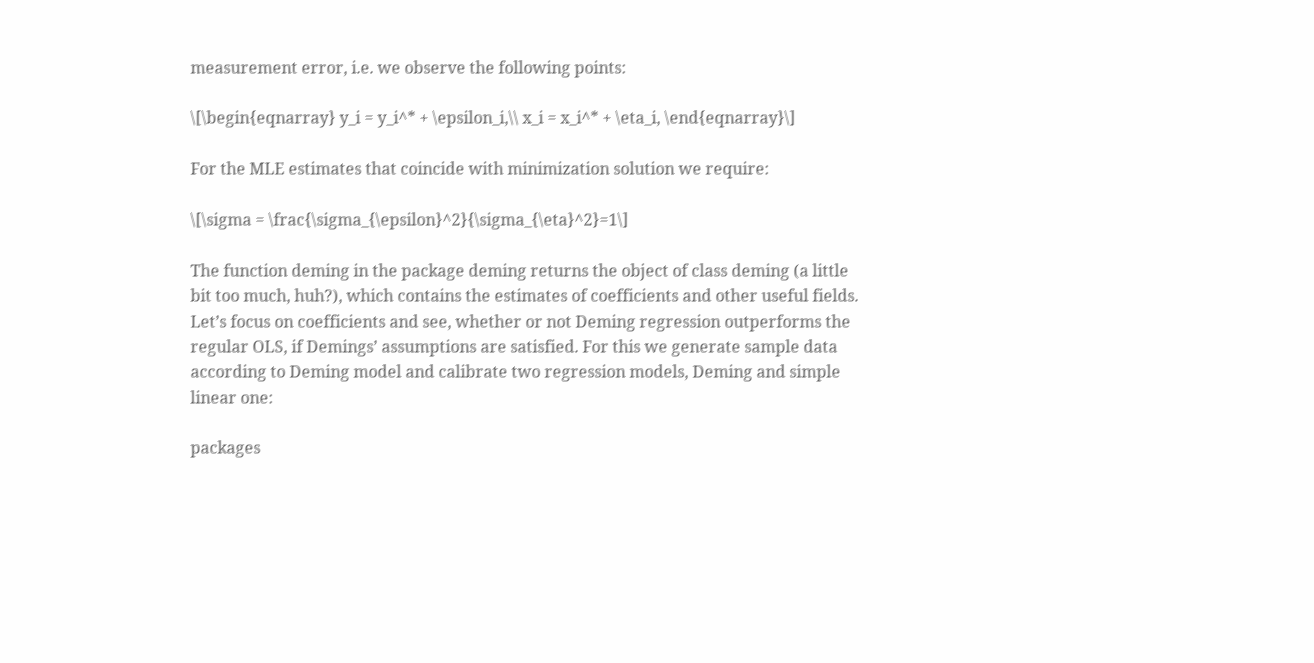measurement error, i.e. we observe the following points:

\[\begin{eqnarray} y_i = y_i^* + \epsilon_i,\\ x_i = x_i^* + \eta_i, \end{eqnarray}\]

For the MLE estimates that coincide with minimization solution we require:

\[\sigma = \frac{\sigma_{\epsilon}^2}{\sigma_{\eta}^2}=1\]

The function deming in the package deming returns the object of class deming (a little bit too much, huh?), which contains the estimates of coefficients and other useful fields. Let’s focus on coefficients and see, whether or not Deming regression outperforms the regular OLS, if Demings’ assumptions are satisfied. For this we generate sample data according to Deming model and calibrate two regression models, Deming and simple linear one:

packages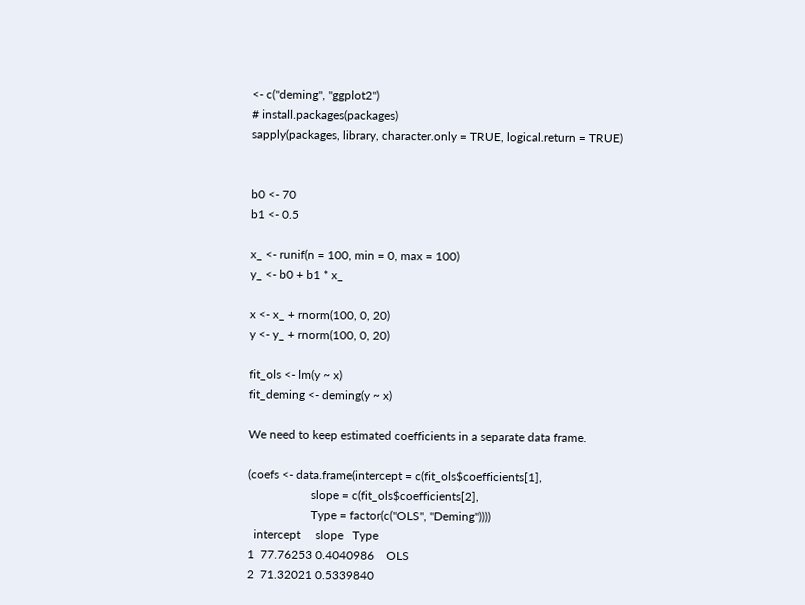<- c("deming", "ggplot2")
# install.packages(packages)
sapply(packages, library, character.only = TRUE, logical.return = TRUE)


b0 <- 70
b1 <- 0.5

x_ <- runif(n = 100, min = 0, max = 100)
y_ <- b0 + b1 * x_

x <- x_ + rnorm(100, 0, 20)
y <- y_ + rnorm(100, 0, 20)

fit_ols <- lm(y ~ x)
fit_deming <- deming(y ~ x)

We need to keep estimated coefficients in a separate data frame.

(coefs <- data.frame(intercept = c(fit_ols$coefficients[1],
                     slope = c(fit_ols$coefficients[2],
                     Type = factor(c("OLS", "Deming"))))
  intercept     slope   Type
1  77.76253 0.4040986    OLS
2  71.32021 0.5339840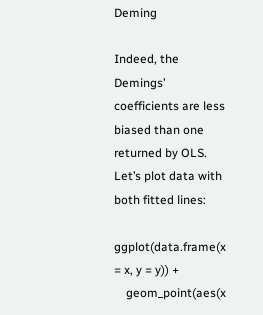Deming

Indeed, the Demings’ coefficients are less biased than one returned by OLS. Let’s plot data with both fitted lines:

ggplot(data.frame(x = x, y = y)) +
    geom_point(aes(x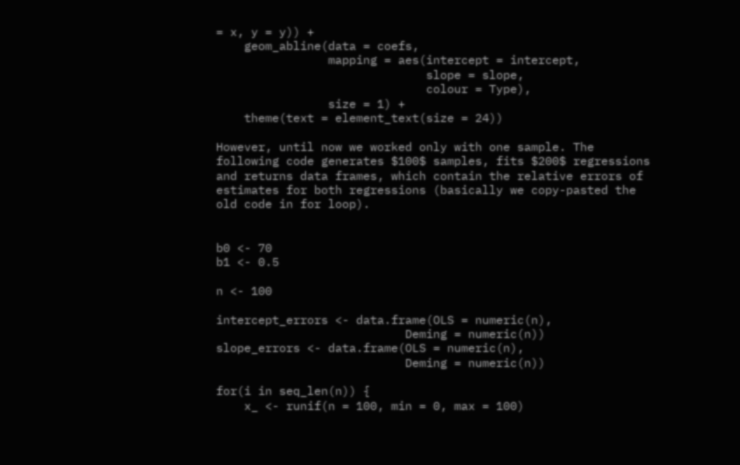= x, y = y)) +
    geom_abline(data = coefs,
                mapping = aes(intercept = intercept,
                              slope = slope,
                              colour = Type),
                size = 1) +
    theme(text = element_text(size = 24))

However, until now we worked only with one sample. The following code generates $100$ samples, fits $200$ regressions and returns data frames, which contain the relative errors of estimates for both regressions (basically we copy-pasted the old code in for loop).


b0 <- 70
b1 <- 0.5

n <- 100

intercept_errors <- data.frame(OLS = numeric(n),
                           Deming = numeric(n))
slope_errors <- data.frame(OLS = numeric(n),
                           Deming = numeric(n))

for(i in seq_len(n)) {
    x_ <- runif(n = 100, min = 0, max = 100)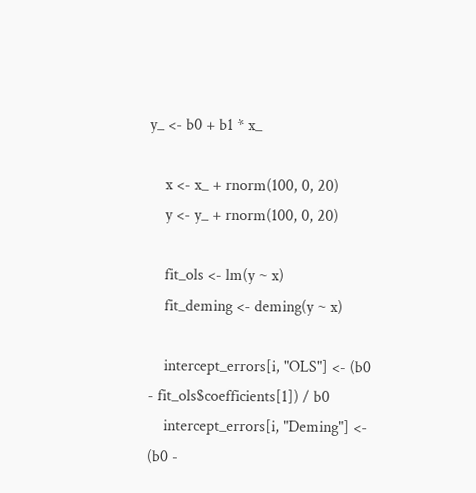y_ <- b0 + b1 * x_

    x <- x_ + rnorm(100, 0, 20)
    y <- y_ + rnorm(100, 0, 20)

    fit_ols <- lm(y ~ x)
    fit_deming <- deming(y ~ x)

    intercept_errors[i, "OLS"] <- (b0 - fit_ols$coefficients[1]) / b0
    intercept_errors[i, "Deming"] <- (b0 -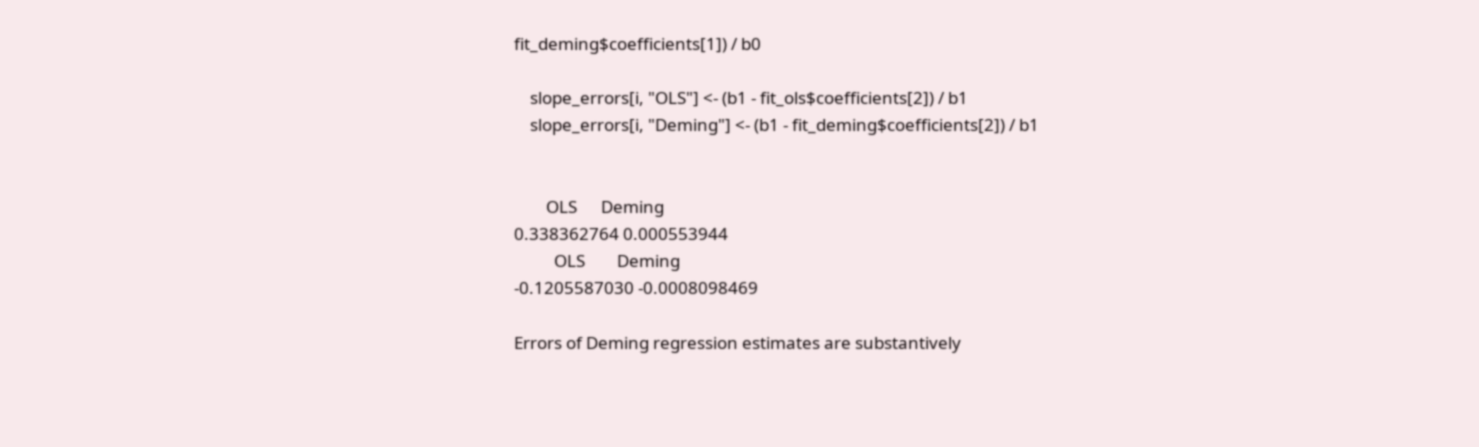fit_deming$coefficients[1]) / b0

    slope_errors[i, "OLS"] <- (b1 - fit_ols$coefficients[2]) / b1
    slope_errors[i, "Deming"] <- (b1 - fit_deming$coefficients[2]) / b1


        OLS      Deming
0.338362764 0.000553944
          OLS        Deming
-0.1205587030 -0.0008098469

Errors of Deming regression estimates are substantively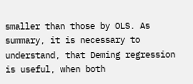smaller than those by OLS. As summary, it is necessary to understand, that Deming regression is useful, when both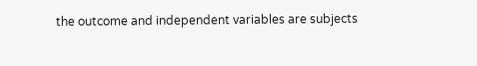the outcome and independent variables are subjects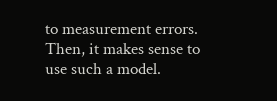to measurement errors. Then, it makes sense to use such a model.